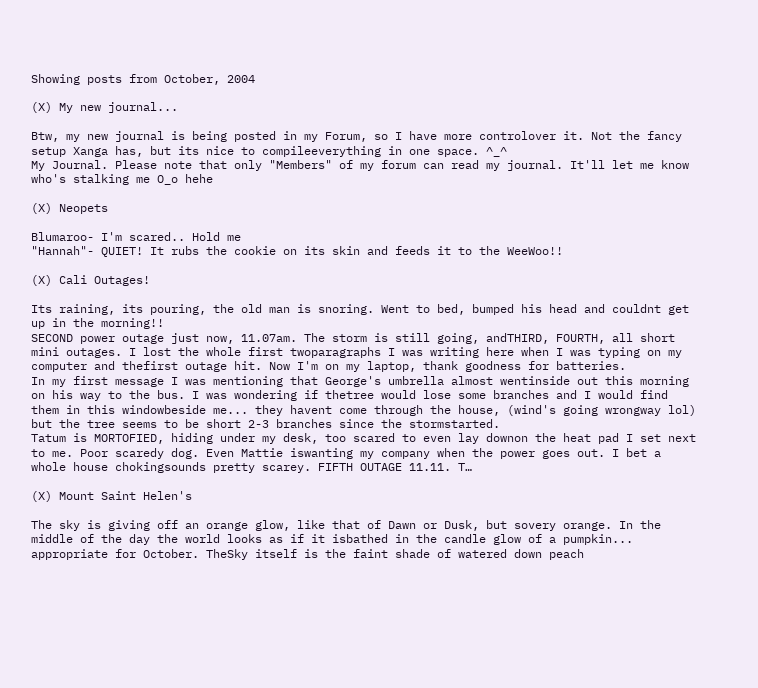Showing posts from October, 2004

(X) My new journal...

Btw, my new journal is being posted in my Forum, so I have more controlover it. Not the fancy setup Xanga has, but its nice to compileeverything in one space. ^_^
My Journal. Please note that only "Members" of my forum can read my journal. It'll let me know who's stalking me O_o hehe

(X) Neopets

Blumaroo- I'm scared.. Hold me
"Hannah"- QUIET! It rubs the cookie on its skin and feeds it to the WeeWoo!!

(X) Cali Outages!

Its raining, its pouring, the old man is snoring. Went to bed, bumped his head and couldnt get up in the morning!!
SECOND power outage just now, 11.07am. The storm is still going, andTHIRD, FOURTH, all short mini outages. I lost the whole first twoparagraphs I was writing here when I was typing on my computer and thefirst outage hit. Now I'm on my laptop, thank goodness for batteries.
In my first message I was mentioning that George's umbrella almost wentinside out this morning on his way to the bus. I was wondering if thetree would lose some branches and I would find them in this windowbeside me... they havent come through the house, (wind's going wrongway lol) but the tree seems to be short 2-3 branches since the stormstarted.
Tatum is MORTOFIED, hiding under my desk, too scared to even lay downon the heat pad I set next to me. Poor scaredy dog. Even Mattie iswanting my company when the power goes out. I bet a whole house chokingsounds pretty scarey. FIFTH OUTAGE 11.11. T…

(X) Mount Saint Helen's

The sky is giving off an orange glow, like that of Dawn or Dusk, but sovery orange. In the middle of the day the world looks as if it isbathed in the candle glow of a pumpkin... appropriate for October. TheSky itself is the faint shade of watered down peach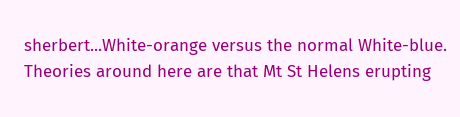sherbert...White-orange versus the normal White-blue.
Theories around here are that Mt St Helens erupting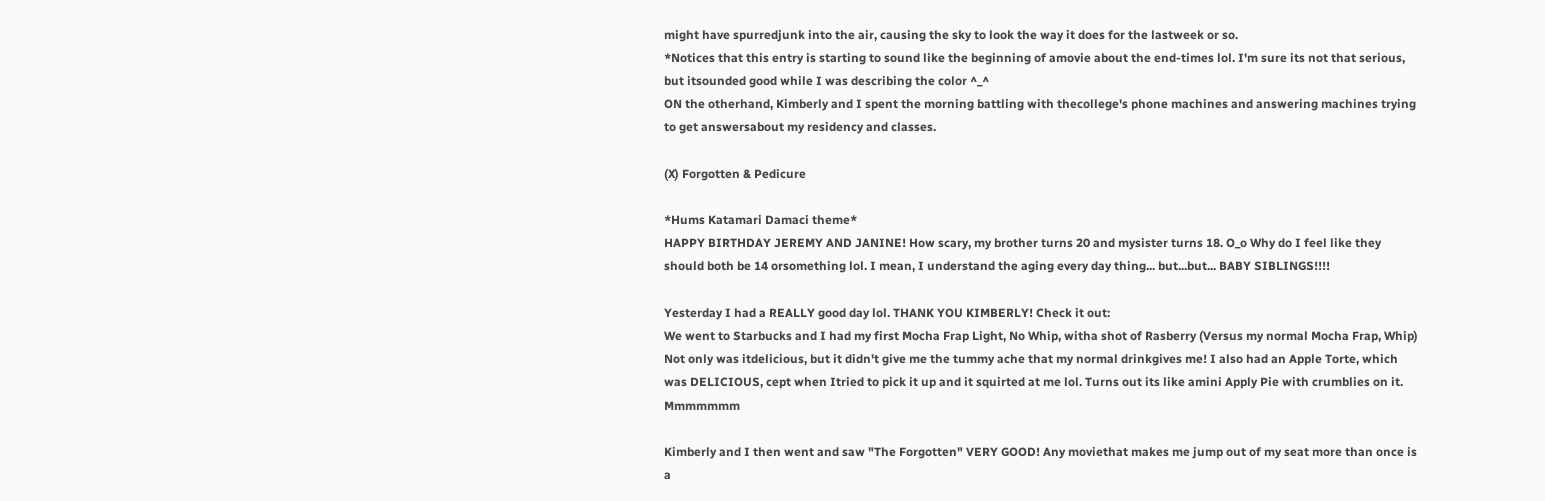might have spurredjunk into the air, causing the sky to look the way it does for the lastweek or so.
*Notices that this entry is starting to sound like the beginning of amovie about the end-times lol. I'm sure its not that serious, but itsounded good while I was describing the color ^_^
ON the otherhand, Kimberly and I spent the morning battling with thecollege's phone machines and answering machines trying to get answersabout my residency and classes.

(X) Forgotten & Pedicure

*Hums Katamari Damaci theme*
HAPPY BIRTHDAY JEREMY AND JANINE! How scary, my brother turns 20 and mysister turns 18. O_o Why do I feel like they should both be 14 orsomething lol. I mean, I understand the aging every day thing... but...but... BABY SIBLINGS!!!!

Yesterday I had a REALLY good day lol. THANK YOU KIMBERLY! Check it out:
We went to Starbucks and I had my first Mocha Frap Light, No Whip, witha shot of Rasberry (Versus my normal Mocha Frap, Whip) Not only was itdelicious, but it didn't give me the tummy ache that my normal drinkgives me! I also had an Apple Torte, which was DELICIOUS, cept when Itried to pick it up and it squirted at me lol. Turns out its like amini Apply Pie with crumblies on it. Mmmmmmm

Kimberly and I then went and saw "The Forgotten" VERY GOOD! Any moviethat makes me jump out of my seat more than once is a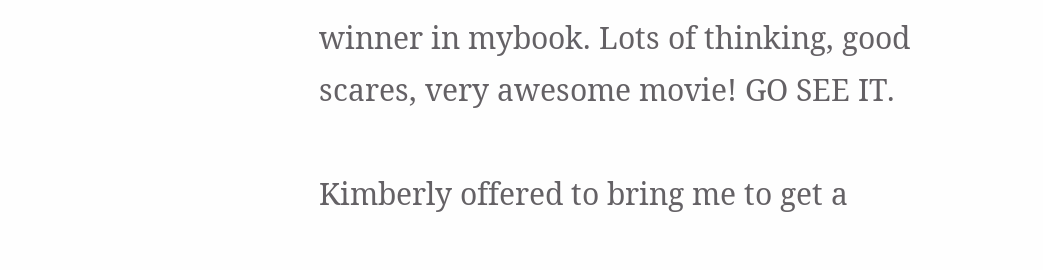winner in mybook. Lots of thinking, good scares, very awesome movie! GO SEE IT.

Kimberly offered to bring me to get a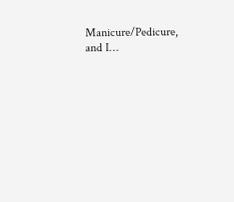Manicure/Pedicure, and I…